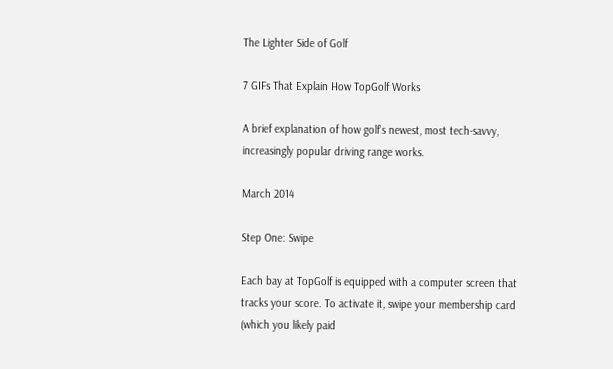The Lighter Side of Golf

7 GIFs That Explain How TopGolf Works

A brief explanation of how golf's newest, most tech-savvy, increasingly popular driving range works.

March 2014

Step One: Swipe

Each bay at TopGolf is equipped with a computer screen that tracks your score. To activate it, swipe your membership card (which you likely paid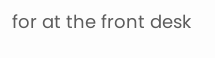for at the front desk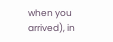when you arrived), in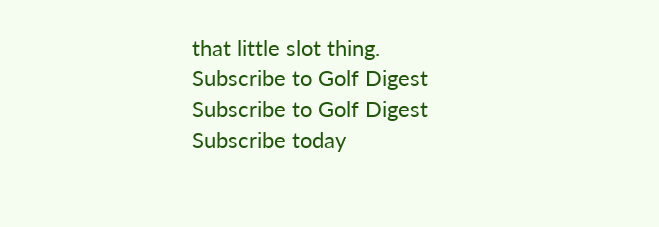that little slot thing.
Subscribe to Golf Digest
Subscribe to Golf Digest
Subscribe today